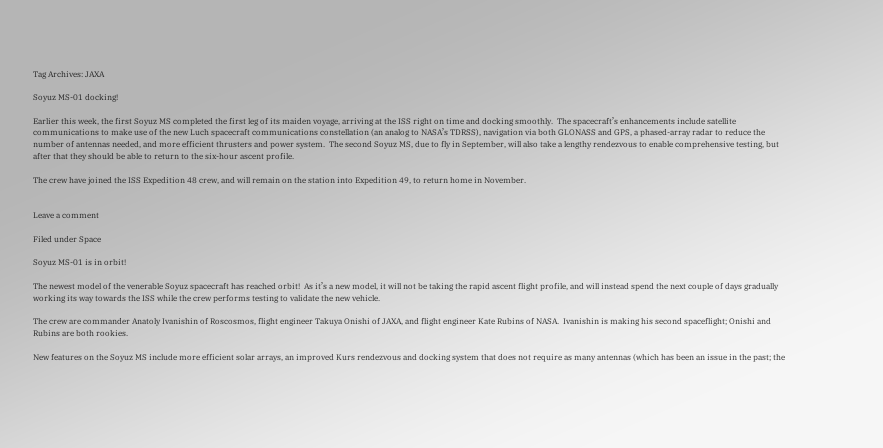Tag Archives: JAXA

Soyuz MS-01 docking!

Earlier this week, the first Soyuz MS completed the first leg of its maiden voyage, arriving at the ISS right on time and docking smoothly.  The spacecraft’s enhancements include satellite communications to make use of the new Luch spacecraft communications constellation (an analog to NASA’s TDRSS), navigation via both GLONASS and GPS, a phased-array radar to reduce the number of antennas needed, and more efficient thrusters and power system.  The second Soyuz MS, due to fly in September, will also take a lengthy rendezvous to enable comprehensive testing, but after that they should be able to return to the six-hour ascent profile.

The crew have joined the ISS Expedition 48 crew, and will remain on the station into Expedition 49, to return home in November.


Leave a comment

Filed under Space

Soyuz MS-01 is in orbit!

The newest model of the venerable Soyuz spacecraft has reached orbit!  As it’s a new model, it will not be taking the rapid ascent flight profile, and will instead spend the next couple of days gradually working its way towards the ISS while the crew performs testing to validate the new vehicle.

The crew are commander Anatoly Ivanishin of Roscosmos, flight engineer Takuya Onishi of JAXA, and flight engineer Kate Rubins of NASA.  Ivanishin is making his second spaceflight; Onishi and Rubins are both rookies.

New features on the Soyuz MS include more efficient solar arrays, an improved Kurs rendezvous and docking system that does not require as many antennas (which has been an issue in the past; the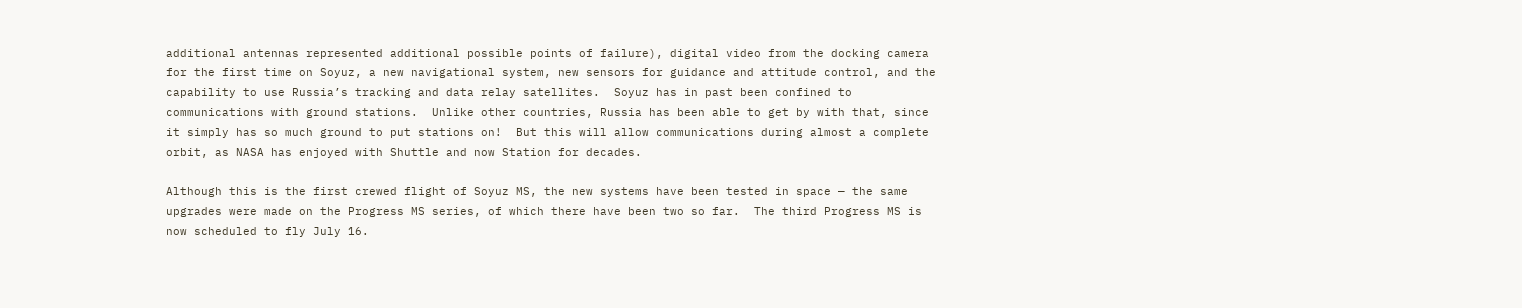additional antennas represented additional possible points of failure), digital video from the docking camera for the first time on Soyuz, a new navigational system, new sensors for guidance and attitude control, and the capability to use Russia’s tracking and data relay satellites.  Soyuz has in past been confined to communications with ground stations.  Unlike other countries, Russia has been able to get by with that, since it simply has so much ground to put stations on!  But this will allow communications during almost a complete orbit, as NASA has enjoyed with Shuttle and now Station for decades.

Although this is the first crewed flight of Soyuz MS, the new systems have been tested in space — the same upgrades were made on the Progress MS series, of which there have been two so far.  The third Progress MS is now scheduled to fly July 16.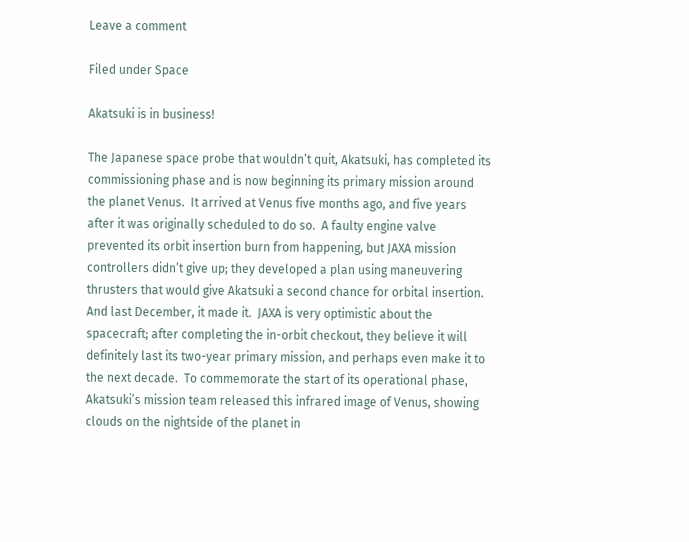Leave a comment

Filed under Space

Akatsuki is in business!

The Japanese space probe that wouldn’t quit, Akatsuki, has completed its commissioning phase and is now beginning its primary mission around the planet Venus.  It arrived at Venus five months ago, and five years after it was originally scheduled to do so.  A faulty engine valve prevented its orbit insertion burn from happening, but JAXA mission controllers didn’t give up; they developed a plan using maneuvering thrusters that would give Akatsuki a second chance for orbital insertion.  And last December, it made it.  JAXA is very optimistic about the spacecraft; after completing the in-orbit checkout, they believe it will definitely last its two-year primary mission, and perhaps even make it to the next decade.  To commemorate the start of its operational phase, Akatsuki’s mission team released this infrared image of Venus, showing clouds on the nightside of the planet in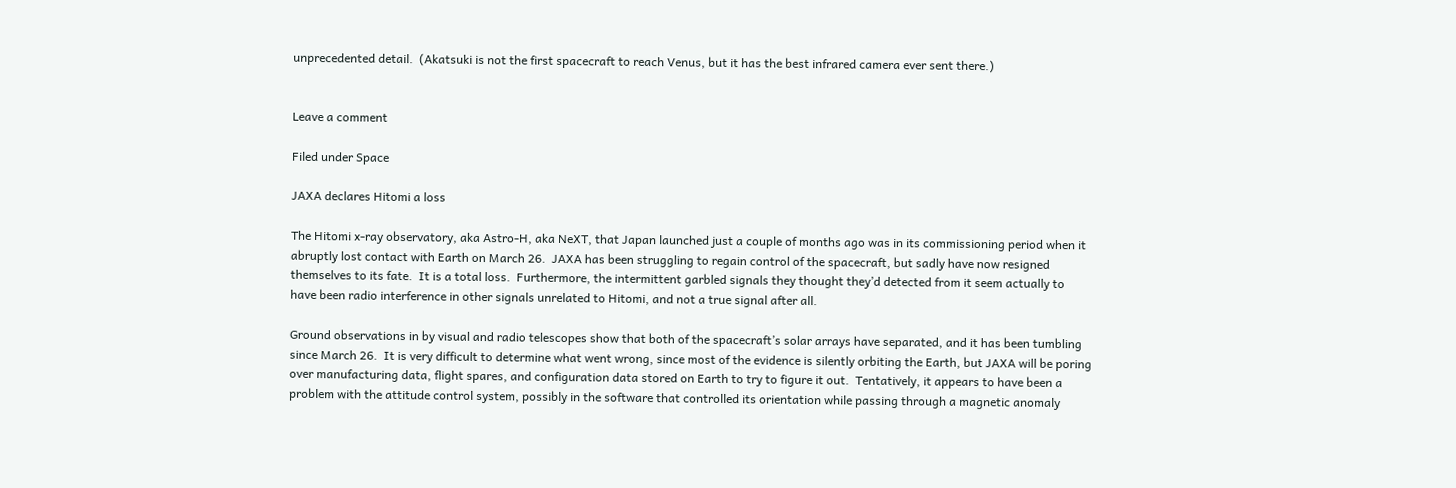unprecedented detail.  (Akatsuki is not the first spacecraft to reach Venus, but it has the best infrared camera ever sent there.)


Leave a comment

Filed under Space

JAXA declares Hitomi a loss

The Hitomi x-ray observatory, aka Astro-H, aka NeXT, that Japan launched just a couple of months ago was in its commissioning period when it abruptly lost contact with Earth on March 26.  JAXA has been struggling to regain control of the spacecraft, but sadly have now resigned themselves to its fate.  It is a total loss.  Furthermore, the intermittent garbled signals they thought they’d detected from it seem actually to have been radio interference in other signals unrelated to Hitomi, and not a true signal after all.

Ground observations in by visual and radio telescopes show that both of the spacecraft’s solar arrays have separated, and it has been tumbling since March 26.  It is very difficult to determine what went wrong, since most of the evidence is silently orbiting the Earth, but JAXA will be poring over manufacturing data, flight spares, and configuration data stored on Earth to try to figure it out.  Tentatively, it appears to have been a problem with the attitude control system, possibly in the software that controlled its orientation while passing through a magnetic anomaly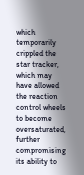which temporarily crippled the star tracker, which may have allowed the reaction control wheels to become oversaturated, further compromising its ability to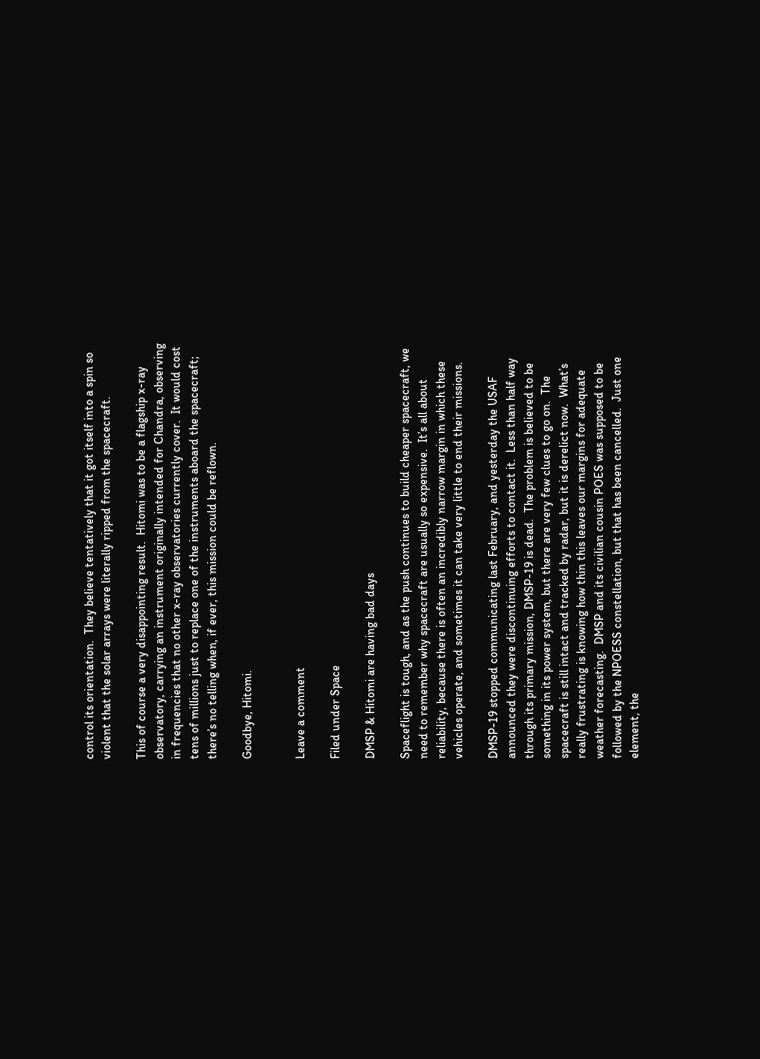control its orientation.  They believe tentatively that it got itself into a spin so violent that the solar arrays were literally ripped from the spacecraft.

This of course a very disappointing result.  Hitomi was to be a flagship x-ray observatory, carrying an instrument originally intended for Chandra, observing in frequencies that no other x-ray observatories currently cover.  It would cost tens of millions just to replace one of the instruments aboard the spacecraft; there’s no telling when, if ever, this mission could be reflown.

Goodbye, Hitomi.


Leave a comment

Filed under Space

DMSP & Hitomi are having bad days

Spaceflight is tough, and as the push continues to build cheaper spacecraft, we need to remember why spacecraft are usually so expensive.  It’s all about reliability, because there is often an incredibly narrow margin in which these vehicles operate, and sometimes it can take very little to end their missions.

DMSP-19 stopped communicating last February, and yesterday the USAF announced they were discontinuing efforts to contact it.  Less than half way through its primary mission, DMSP-19 is dead.  The problem is believed to be something in its power system, but there are very few clues to go on.  The spacecraft is still intact and tracked by radar, but it is derelict now.  What’s really frustrating is knowing how thin this leaves our margins for adequate weather forecasting.  DMSP and its civilian cousin POES was supposed to be followed by the NPOESS constellation, but that has been cancelled.  Just one element, the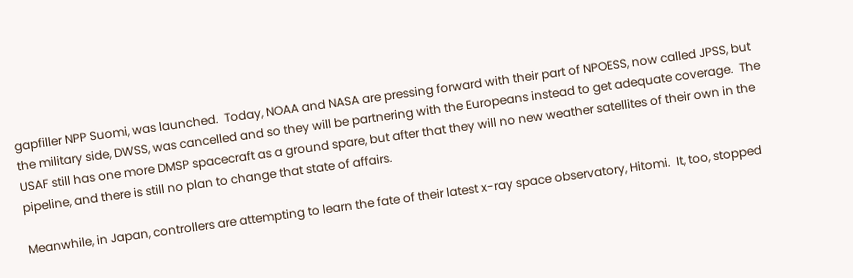gapfiller NPP Suomi, was launched.  Today, NOAA and NASA are pressing forward with their part of NPOESS, now called JPSS, but the military side, DWSS, was cancelled and so they will be partnering with the Europeans instead to get adequate coverage.  The USAF still has one more DMSP spacecraft as a ground spare, but after that they will no new weather satellites of their own in the pipeline, and there is still no plan to change that state of affairs.

Meanwhile, in Japan, controllers are attempting to learn the fate of their latest x-ray space observatory, Hitomi.  It, too, stopped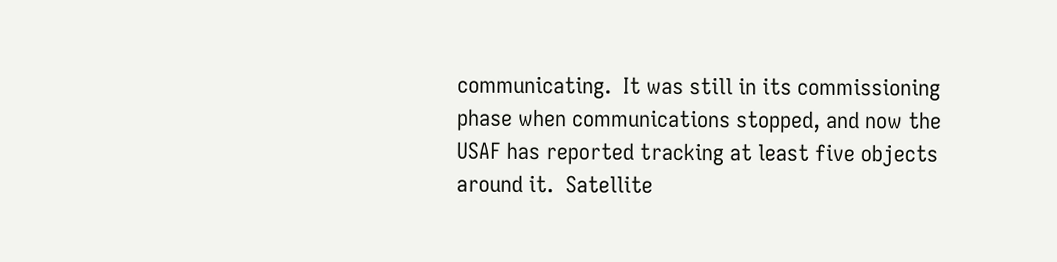communicating.  It was still in its commissioning phase when communications stopped, and now the USAF has reported tracking at least five objects around it.  Satellite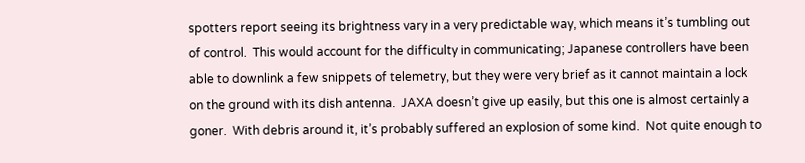spotters report seeing its brightness vary in a very predictable way, which means it’s tumbling out of control.  This would account for the difficulty in communicating; Japanese controllers have been able to downlink a few snippets of telemetry, but they were very brief as it cannot maintain a lock on the ground with its dish antenna.  JAXA doesn’t give up easily, but this one is almost certainly a goner.  With debris around it, it’s probably suffered an explosion of some kind.  Not quite enough to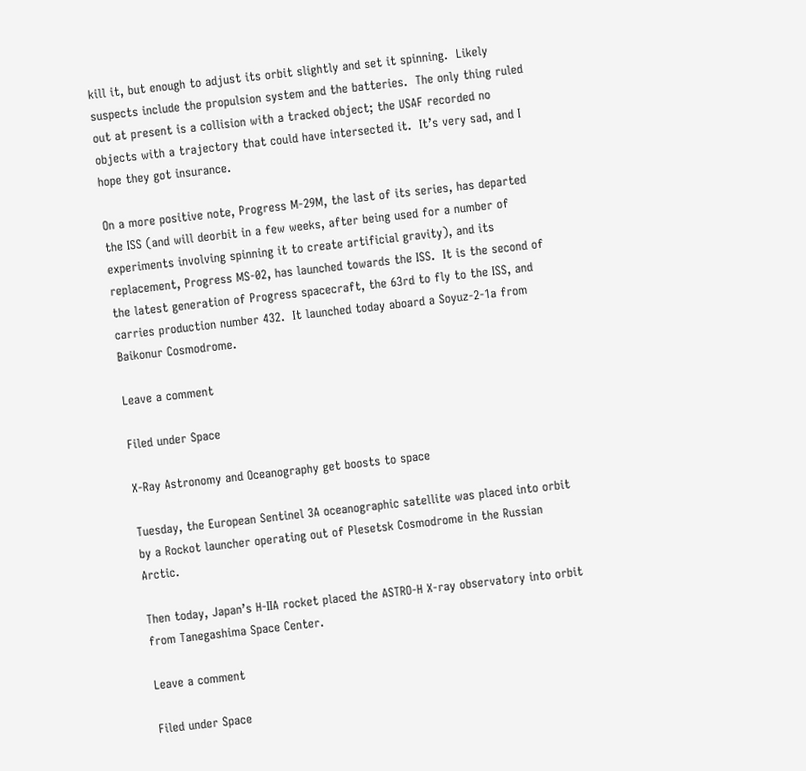kill it, but enough to adjust its orbit slightly and set it spinning.  Likely suspects include the propulsion system and the batteries.  The only thing ruled out at present is a collision with a tracked object; the USAF recorded no objects with a trajectory that could have intersected it.  It’s very sad, and I hope they got insurance.

On a more positive note, Progress M-29M, the last of its series, has departed the ISS (and will deorbit in a few weeks, after being used for a number of experiments involving spinning it to create artificial gravity), and its replacement, Progress MS-02, has launched towards the ISS.  It is the second of the latest generation of Progress spacecraft, the 63rd to fly to the ISS, and carries production number 432.  It launched today aboard a Soyuz-2-1a from Baikonur Cosmodrome.

Leave a comment

Filed under Space

X-Ray Astronomy and Oceanography get boosts to space

Tuesday, the European Sentinel 3A oceanographic satellite was placed into orbit by a Rockot launcher operating out of Plesetsk Cosmodrome in the Russian Arctic.

Then today, Japan’s H-IIA rocket placed the ASTRO-H X-ray observatory into orbit from Tanegashima Space Center.

Leave a comment

Filed under Space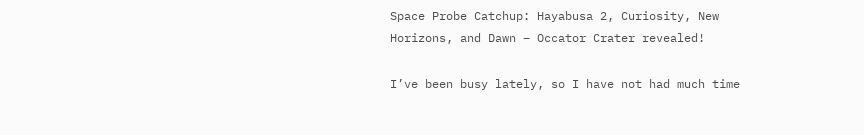Space Probe Catchup: Hayabusa 2, Curiosity, New Horizons, and Dawn – Occator Crater revealed!

I’ve been busy lately, so I have not had much time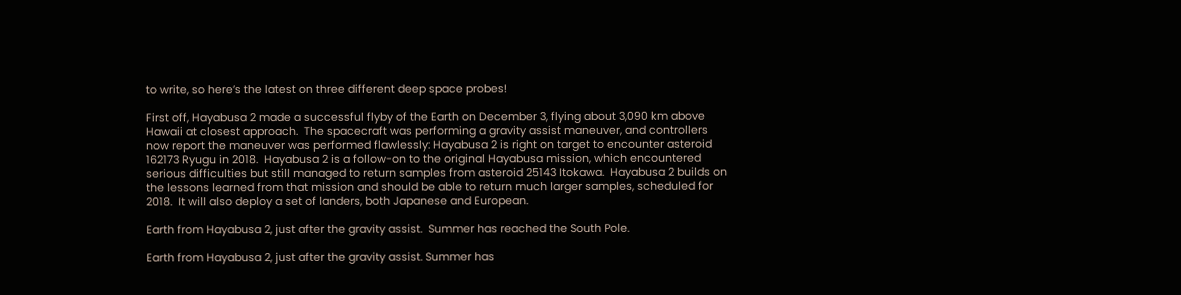to write, so here’s the latest on three different deep space probes!

First off, Hayabusa 2 made a successful flyby of the Earth on December 3, flying about 3,090 km above Hawaii at closest approach.  The spacecraft was performing a gravity assist maneuver, and controllers now report the maneuver was performed flawlessly: Hayabusa 2 is right on target to encounter asteroid 162173 Ryugu in 2018.  Hayabusa 2 is a follow-on to the original Hayabusa mission, which encountered serious difficulties but still managed to return samples from asteroid 25143 Itokawa.  Hayabusa 2 builds on the lessons learned from that mission and should be able to return much larger samples, scheduled for 2018.  It will also deploy a set of landers, both Japanese and European.

Earth from Hayabusa 2, just after the gravity assist.  Summer has reached the South Pole.

Earth from Hayabusa 2, just after the gravity assist. Summer has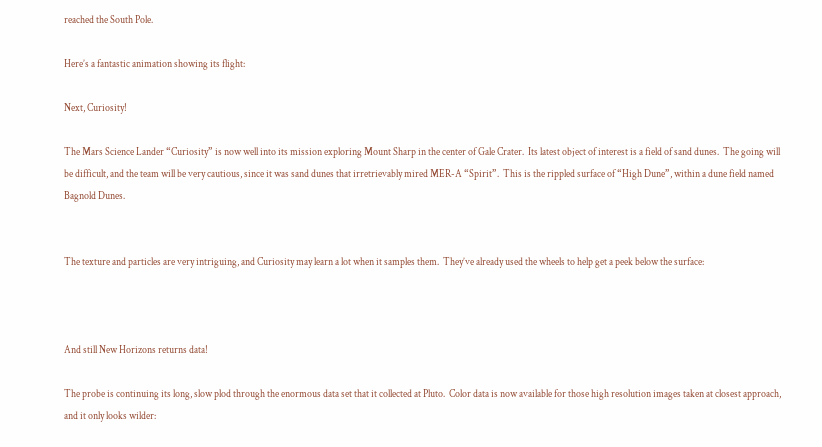reached the South Pole.

Here’s a fantastic animation showing its flight:

Next, Curiosity!

The Mars Science Lander “Curiosity” is now well into its mission exploring Mount Sharp in the center of Gale Crater.  Its latest object of interest is a field of sand dunes.  The going will be difficult, and the team will be very cautious, since it was sand dunes that irretrievably mired MER-A “Spirit”.  This is the rippled surface of “High Dune”, within a dune field named Bagnold Dunes.


The texture and particles are very intriguing, and Curiosity may learn a lot when it samples them.  They’ve already used the wheels to help get a peek below the surface:



And still New Horizons returns data!

The probe is continuing its long, slow plod through the enormous data set that it collected at Pluto.  Color data is now available for those high resolution images taken at closest approach, and it only looks wilder: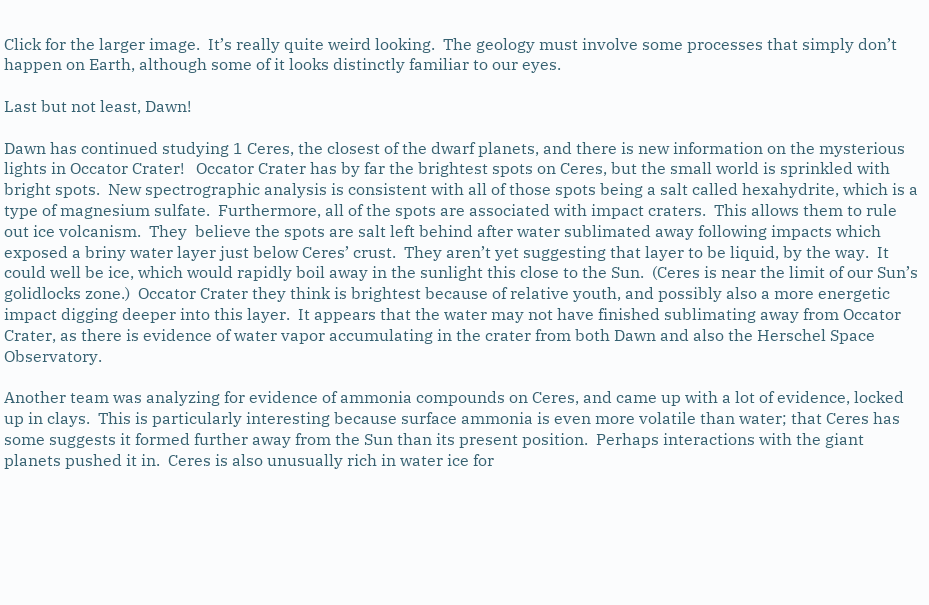Click for the larger image.  It’s really quite weird looking.  The geology must involve some processes that simply don’t happen on Earth, although some of it looks distinctly familiar to our eyes.

Last but not least, Dawn!

Dawn has continued studying 1 Ceres, the closest of the dwarf planets, and there is new information on the mysterious lights in Occator Crater!   Occator Crater has by far the brightest spots on Ceres, but the small world is sprinkled with bright spots.  New spectrographic analysis is consistent with all of those spots being a salt called hexahydrite, which is a type of magnesium sulfate.  Furthermore, all of the spots are associated with impact craters.  This allows them to rule out ice volcanism.  They  believe the spots are salt left behind after water sublimated away following impacts which exposed a briny water layer just below Ceres’ crust.  They aren’t yet suggesting that layer to be liquid, by the way.  It could well be ice, which would rapidly boil away in the sunlight this close to the Sun.  (Ceres is near the limit of our Sun’s golidlocks zone.)  Occator Crater they think is brightest because of relative youth, and possibly also a more energetic impact digging deeper into this layer.  It appears that the water may not have finished sublimating away from Occator Crater, as there is evidence of water vapor accumulating in the crater from both Dawn and also the Herschel Space Observatory.

Another team was analyzing for evidence of ammonia compounds on Ceres, and came up with a lot of evidence, locked up in clays.  This is particularly interesting because surface ammonia is even more volatile than water; that Ceres has some suggests it formed further away from the Sun than its present position.  Perhaps interactions with the giant planets pushed it in.  Ceres is also unusually rich in water ice for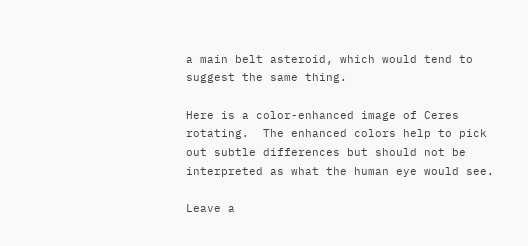a main belt asteroid, which would tend to suggest the same thing.

Here is a color-enhanced image of Ceres rotating.  The enhanced colors help to pick out subtle differences but should not be interpreted as what the human eye would see.

Leave a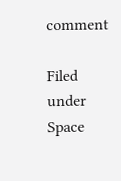comment

Filed under Space